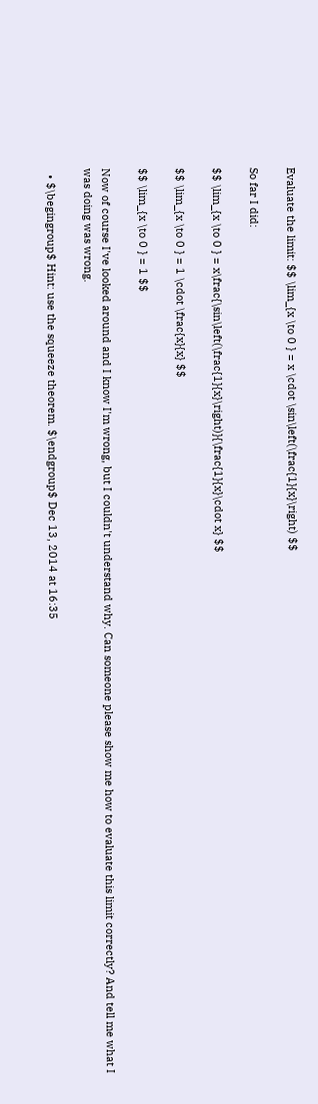Evaluate the limit: $$ \lim_{x \to 0 } = x \cdot \sin\left(\frac{1}{x}\right) $$

So far I did:

$$ \lim_{x \to 0 } = x\frac{\sin\left(\frac{1}{x}\right)}{\frac{1}{x}\cdot x} $$

$$ \lim_{x \to 0 } = 1 \cdot \frac{x}{x} $$

$$ \lim_{x \to 0 } = 1 $$

Now of course I've looked around and I know I'm wrong, but I couldn't understand why. Can someone please show me how to evaluate this limit correctly? And tell me what I was doing was wrong.

  • $\begingroup$ Hint: use the squeeze theorem. $\endgroup$ Dec 13, 2014 at 16:35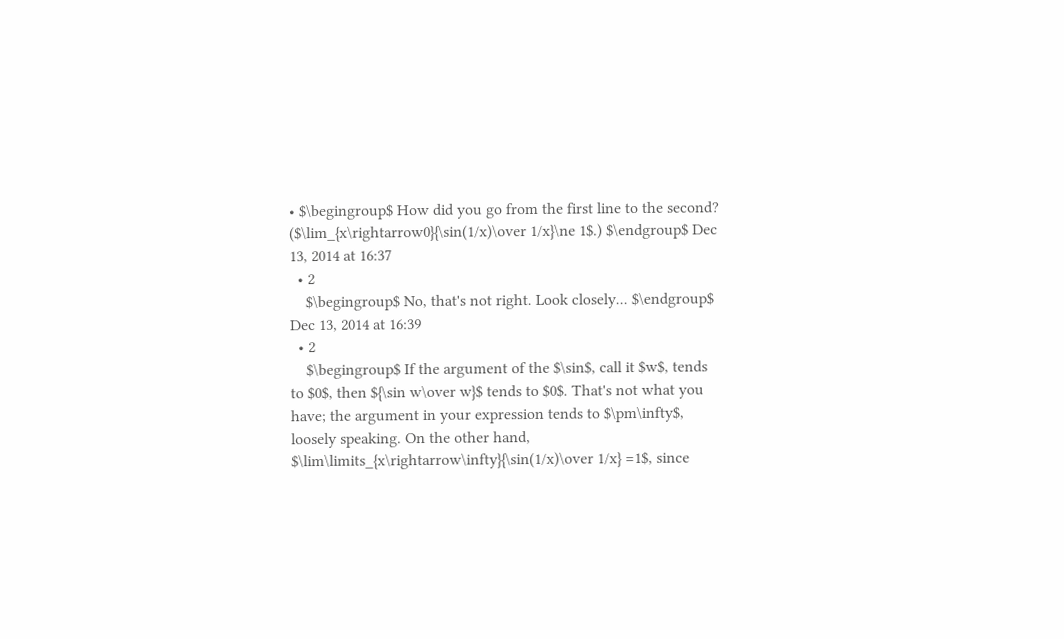• $\begingroup$ How did you go from the first line to the second? ($\lim_{x\rightarrow0}{\sin(1/x)\over 1/x}\ne 1$.) $\endgroup$ Dec 13, 2014 at 16:37
  • 2
    $\begingroup$ No, that's not right. Look closely... $\endgroup$ Dec 13, 2014 at 16:39
  • 2
    $\begingroup$ If the argument of the $\sin$, call it $w$, tends to $0$, then ${\sin w\over w}$ tends to $0$. That's not what you have; the argument in your expression tends to $\pm\infty$, loosely speaking. On the other hand, $\lim\limits_{x\rightarrow\infty}{\sin(1/x)\over 1/x} =1$, since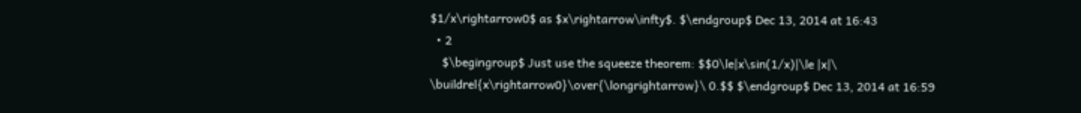$1/x\rightarrow0$ as $x\rightarrow\infty$. $\endgroup$ Dec 13, 2014 at 16:43
  • 2
    $\begingroup$ Just use the squeeze theorem: $$0\le|x\sin(1/x)|\le |x|\ \buildrel{x\rightarrow0}\over{\longrightarrow}\ 0.$$ $\endgroup$ Dec 13, 2014 at 16:59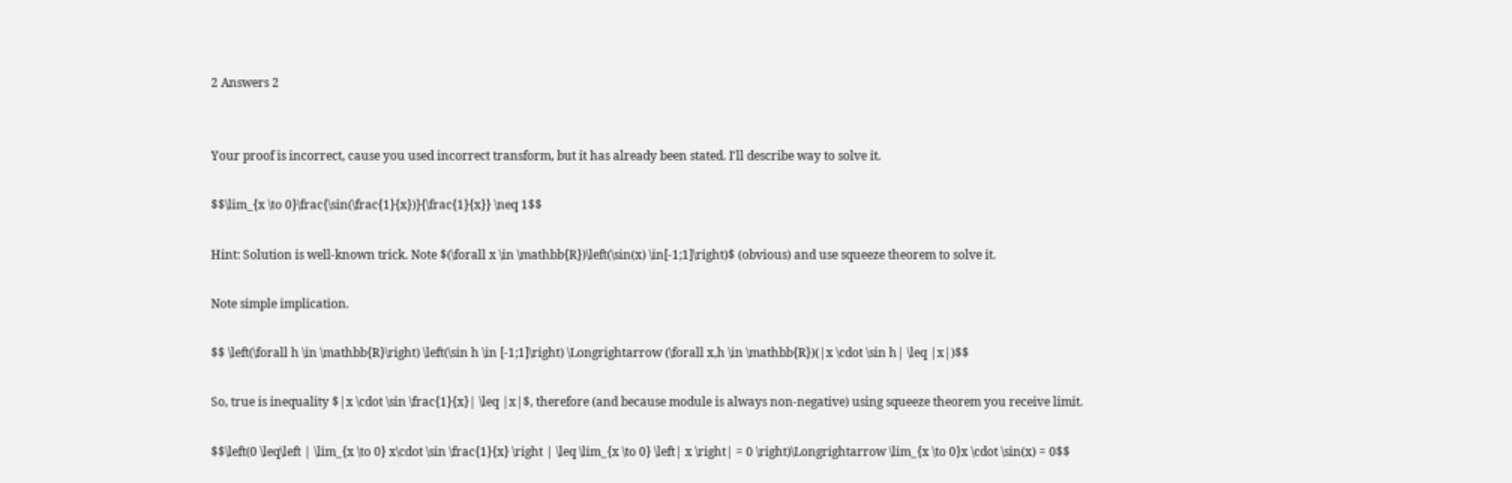2 Answers 2


Your proof is incorrect, cause you used incorrect transform, but it has already been stated. I'll describe way to solve it.

$$\lim_{x \to 0}\frac{\sin(\frac{1}{x})}{\frac{1}{x}} \neq 1$$

Hint: Solution is well-known trick. Note $(\forall x \in \mathbb{R})\left(\sin(x) \in[-1;1]\right)$ (obvious) and use squeeze theorem to solve it.

Note simple implication.

$$ \left(\forall h \in \mathbb{R}\right) \left(\sin h \in [-1;1]\right) \Longrightarrow (\forall x,h \in \mathbb{R})(|x \cdot \sin h| \leq |x|)$$

So, true is inequality $|x \cdot \sin \frac{1}{x}| \leq |x|$, therefore (and because module is always non-negative) using squeeze theorem you receive limit.

$$\left(0 \leq\left | \lim_{x \to 0} x\cdot \sin \frac{1}{x} \right | \leq \lim_{x \to 0} \left| x \right| = 0 \right)\Longrightarrow \lim_{x \to 0}x \cdot \sin(x) = 0$$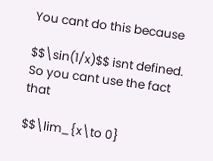You cant do this because

$$\sin(1/x)$$ isnt defined. So you cant use the fact that

$$\lim_{x\to 0}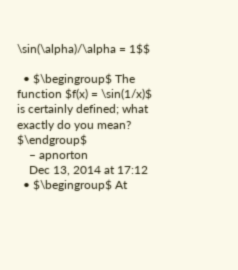\sin(\alpha)/\alpha = 1$$

  • $\begingroup$ The function $f(x) = \sin(1/x)$ is certainly defined; what exactly do you mean? $\endgroup$
    – apnorton
    Dec 13, 2014 at 17:12
  • $\begingroup$ At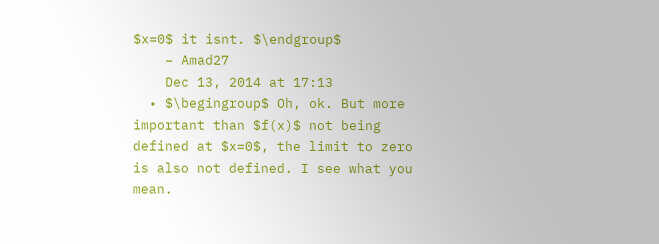$x=0$ it isnt. $\endgroup$
    – Amad27
    Dec 13, 2014 at 17:13
  • $\begingroup$ Oh, ok. But more important than $f(x)$ not being defined at $x=0$, the limit to zero is also not defined. I see what you mean.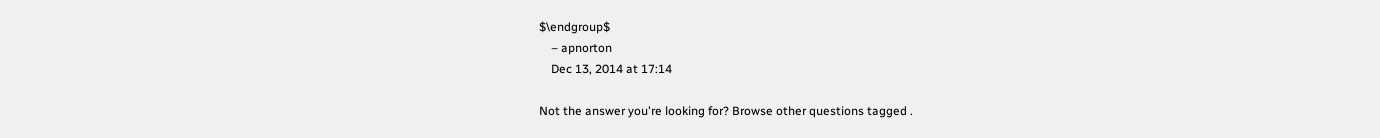$\endgroup$
    – apnorton
    Dec 13, 2014 at 17:14

Not the answer you're looking for? Browse other questions tagged .